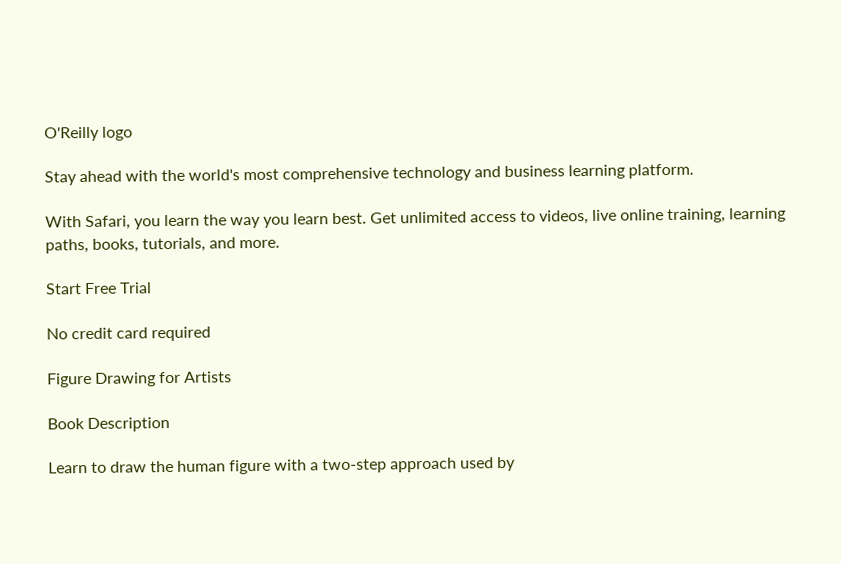O'Reilly logo

Stay ahead with the world's most comprehensive technology and business learning platform.

With Safari, you learn the way you learn best. Get unlimited access to videos, live online training, learning paths, books, tutorials, and more.

Start Free Trial

No credit card required

Figure Drawing for Artists

Book Description

Learn to draw the human figure with a two-step approach used by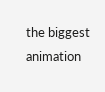the biggest animation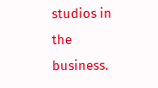studios in the business.